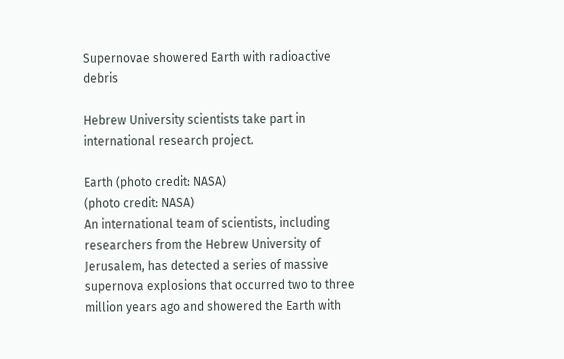Supernovae showered Earth with radioactive debris

Hebrew University scientists take part in international research project.

Earth (photo credit: NASA)
(photo credit: NASA)
An international team of scientists, including researchers from the Hebrew University of Jerusalem, has detected a series of massive supernova explosions that occurred two to three million years ago and showered the Earth with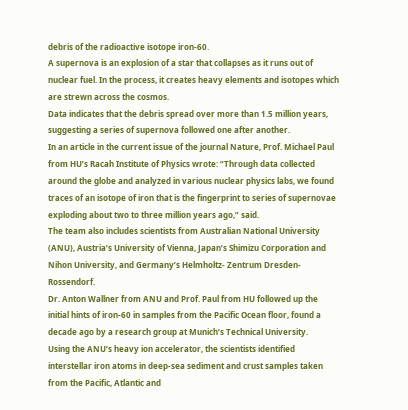debris of the radioactive isotope iron-60.
A supernova is an explosion of a star that collapses as it runs out of nuclear fuel. In the process, it creates heavy elements and isotopes which are strewn across the cosmos.
Data indicates that the debris spread over more than 1.5 million years, suggesting a series of supernova followed one after another.
In an article in the current issue of the journal Nature, Prof. Michael Paul from HU’s Racah Institute of Physics wrote: “Through data collected around the globe and analyzed in various nuclear physics labs, we found traces of an isotope of iron that is the fingerprint to series of supernovae exploding about two to three million years ago,” said.
The team also includes scientists from Australian National University (ANU), Austria’s University of Vienna, Japan’s Shimizu Corporation and Nihon University, and Germany’s Helmholtz- Zentrum Dresden-Rossendorf.
Dr. Anton Wallner from ANU and Prof. Paul from HU followed up the initial hints of iron-60 in samples from the Pacific Ocean floor, found a decade ago by a research group at Munich’s Technical University.
Using the ANU’s heavy ion accelerator, the scientists identified interstellar iron atoms in deep-sea sediment and crust samples taken from the Pacific, Atlantic and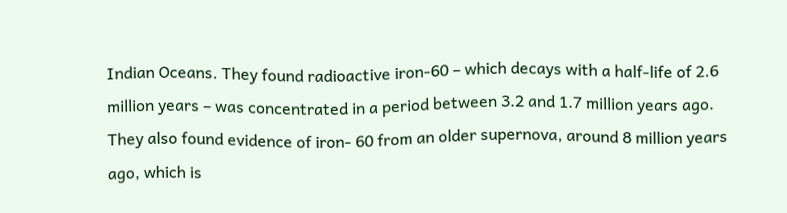Indian Oceans. They found radioactive iron-60 – which decays with a half-life of 2.6 million years – was concentrated in a period between 3.2 and 1.7 million years ago. They also found evidence of iron- 60 from an older supernova, around 8 million years ago, which is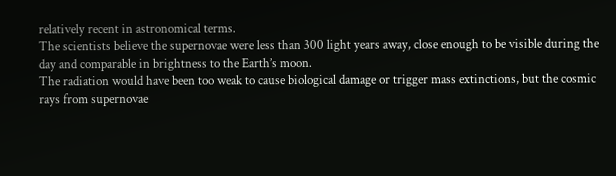relatively recent in astronomical terms.
The scientists believe the supernovae were less than 300 light years away, close enough to be visible during the day and comparable in brightness to the Earth’s moon.
The radiation would have been too weak to cause biological damage or trigger mass extinctions, but the cosmic rays from supernovae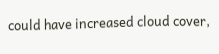could have increased cloud cover,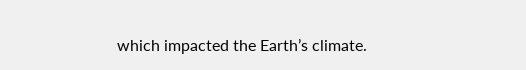which impacted the Earth’s climate.